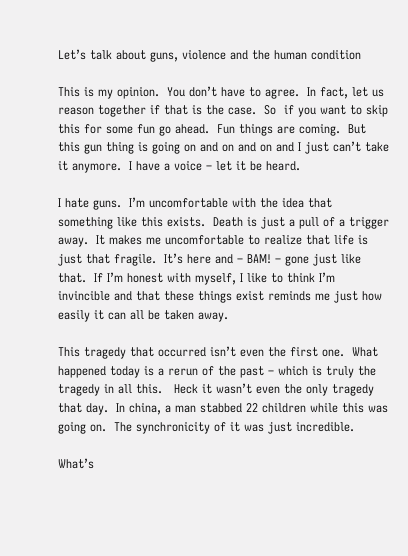Let’s talk about guns, violence and the human condition

This is my opinion.  You don’t have to agree.  In fact, let us reason together if that is the case.  So  if you want to skip this for some fun go ahead.  Fun things are coming.  But this gun thing is going on and on and on and I just can’t take it anymore.  I have a voice – let it be heard.

I hate guns.  I’m uncomfortable with the idea that something like this exists.  Death is just a pull of a trigger away.  It makes me uncomfortable to realize that life is just that fragile.  It’s here and – BAM! – gone just like that.  If I’m honest with myself, I like to think I’m invincible and that these things exist reminds me just how easily it can all be taken away.

This tragedy that occurred isn’t even the first one.  What happened today is a rerun of the past – which is truly the tragedy in all this.   Heck it wasn’t even the only tragedy that day.  In china, a man stabbed 22 children while this was going on.  The synchronicity of it was just incredible.

What’s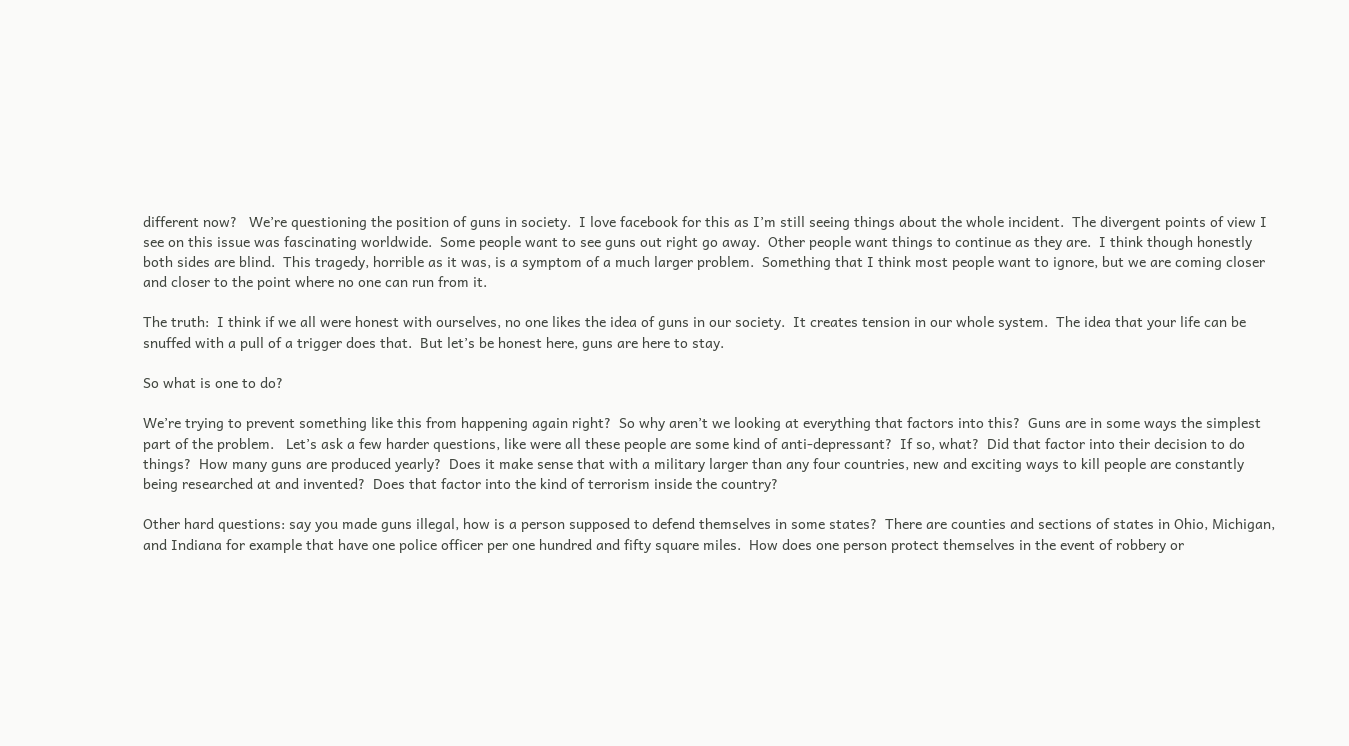different now?   We’re questioning the position of guns in society.  I love facebook for this as I’m still seeing things about the whole incident.  The divergent points of view I see on this issue was fascinating worldwide.  Some people want to see guns out right go away.  Other people want things to continue as they are.  I think though honestly both sides are blind.  This tragedy, horrible as it was, is a symptom of a much larger problem.  Something that I think most people want to ignore, but we are coming closer and closer to the point where no one can run from it.

The truth:  I think if we all were honest with ourselves, no one likes the idea of guns in our society.  It creates tension in our whole system.  The idea that your life can be snuffed with a pull of a trigger does that.  But let’s be honest here, guns are here to stay.

So what is one to do?

We’re trying to prevent something like this from happening again right?  So why aren’t we looking at everything that factors into this?  Guns are in some ways the simplest part of the problem.   Let’s ask a few harder questions, like were all these people are some kind of anti-depressant?  If so, what?  Did that factor into their decision to do things?  How many guns are produced yearly?  Does it make sense that with a military larger than any four countries, new and exciting ways to kill people are constantly being researched at and invented?  Does that factor into the kind of terrorism inside the country?

Other hard questions: say you made guns illegal, how is a person supposed to defend themselves in some states?  There are counties and sections of states in Ohio, Michigan, and Indiana for example that have one police officer per one hundred and fifty square miles.  How does one person protect themselves in the event of robbery or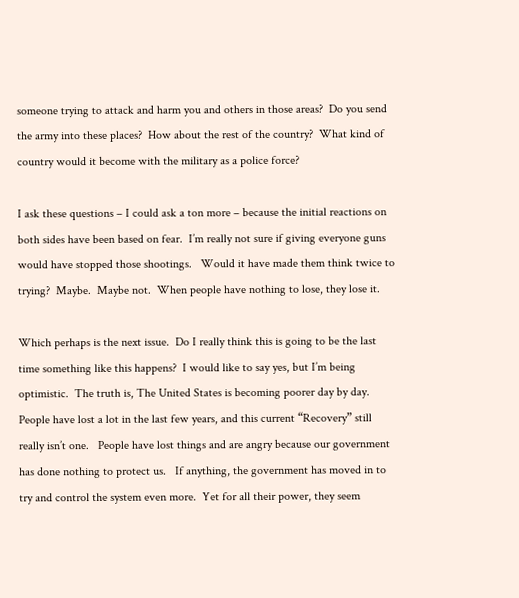someone trying to attack and harm you and others in those areas?  Do you send the army into these places?  How about the rest of the country?  What kind of country would it become with the military as a police force?

I ask these questions – I could ask a ton more – because the initial reactions on both sides have been based on fear.  I’m really not sure if giving everyone guns would have stopped those shootings.   Would it have made them think twice to trying?  Maybe.  Maybe not.  When people have nothing to lose, they lose it.

Which perhaps is the next issue.  Do I really think this is going to be the last time something like this happens?  I would like to say yes, but I’m being optimistic.  The truth is, The United States is becoming poorer day by day.  People have lost a lot in the last few years, and this current “Recovery” still really isn’t one.   People have lost things and are angry because our government has done nothing to protect us.   If anything, the government has moved in to try and control the system even more.  Yet for all their power, they seem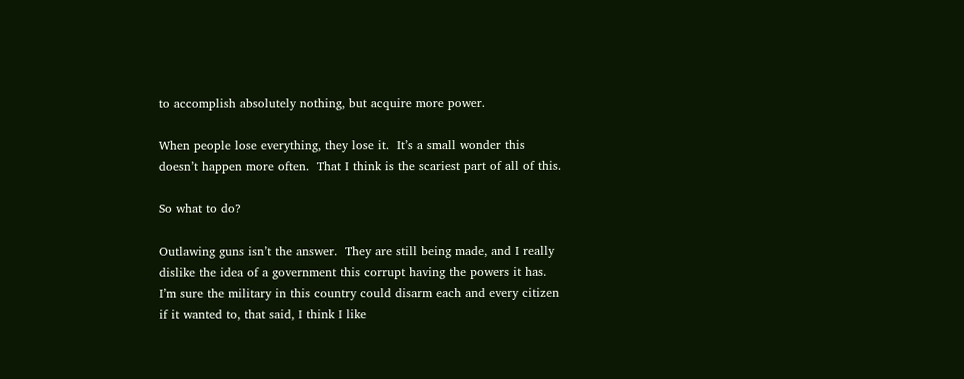to accomplish absolutely nothing, but acquire more power.

When people lose everything, they lose it.  It’s a small wonder this doesn’t happen more often.  That I think is the scariest part of all of this.

So what to do?

Outlawing guns isn’t the answer.  They are still being made, and I really dislike the idea of a government this corrupt having the powers it has.  I’m sure the military in this country could disarm each and every citizen if it wanted to, that said, I think I like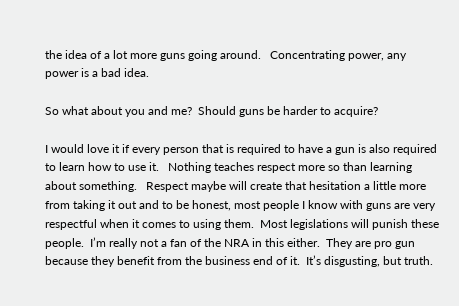the idea of a lot more guns going around.   Concentrating power, any power is a bad idea.

So what about you and me?  Should guns be harder to acquire?

I would love it if every person that is required to have a gun is also required to learn how to use it.   Nothing teaches respect more so than learning about something.   Respect maybe will create that hesitation a little more from taking it out and to be honest, most people I know with guns are very respectful when it comes to using them.  Most legislations will punish these people.  I’m really not a fan of the NRA in this either.  They are pro gun because they benefit from the business end of it.  It’s disgusting, but truth.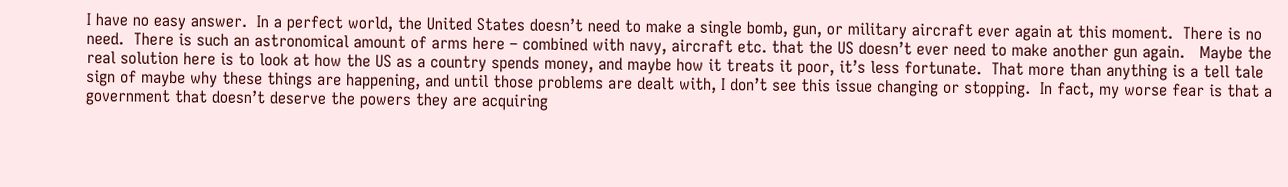I have no easy answer.  In a perfect world, the United States doesn’t need to make a single bomb, gun, or military aircraft ever again at this moment.  There is no need.  There is such an astronomical amount of arms here – combined with navy, aircraft etc. that the US doesn’t ever need to make another gun again.   Maybe the real solution here is to look at how the US as a country spends money, and maybe how it treats it poor, it’s less fortunate.  That more than anything is a tell tale sign of maybe why these things are happening, and until those problems are dealt with, I don’t see this issue changing or stopping.  In fact, my worse fear is that a government that doesn’t deserve the powers they are acquiring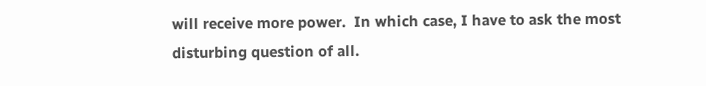will receive more power.  In which case, I have to ask the most disturbing question of all.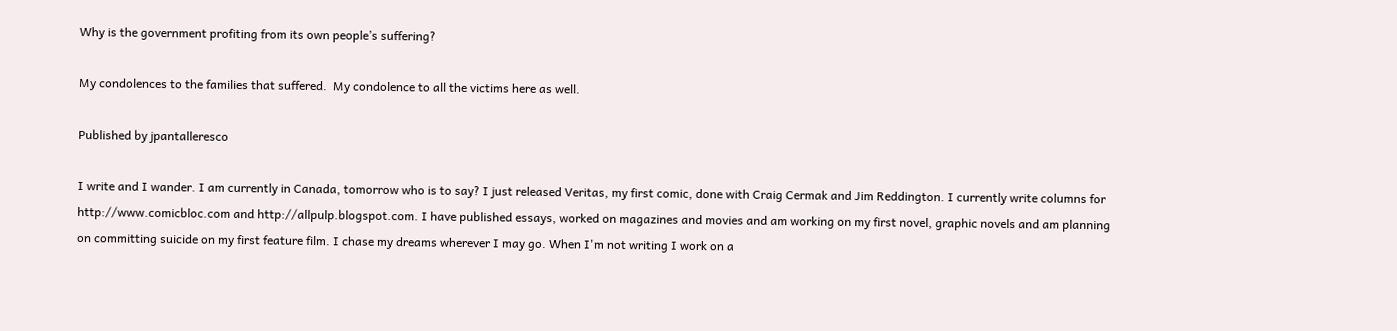Why is the government profiting from its own people’s suffering?

My condolences to the families that suffered.  My condolence to all the victims here as well.

Published by jpantalleresco

I write and I wander. I am currently in Canada, tomorrow who is to say? I just released Veritas, my first comic, done with Craig Cermak and Jim Reddington. I currently write columns for http://www.comicbloc.com and http://allpulp.blogspot.com. I have published essays, worked on magazines and movies and am working on my first novel, graphic novels and am planning on committing suicide on my first feature film. I chase my dreams wherever I may go. When I'm not writing I work on a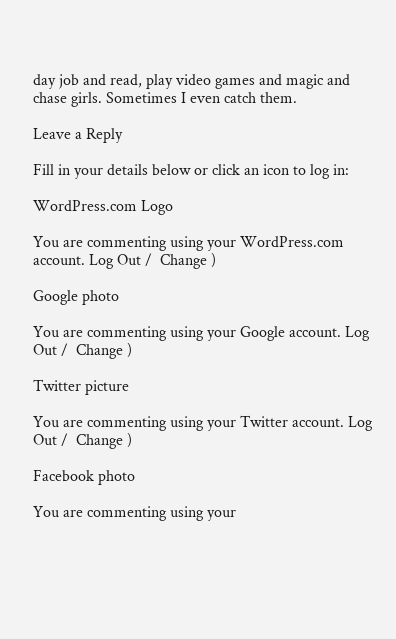day job and read, play video games and magic and chase girls. Sometimes I even catch them.

Leave a Reply

Fill in your details below or click an icon to log in:

WordPress.com Logo

You are commenting using your WordPress.com account. Log Out /  Change )

Google photo

You are commenting using your Google account. Log Out /  Change )

Twitter picture

You are commenting using your Twitter account. Log Out /  Change )

Facebook photo

You are commenting using your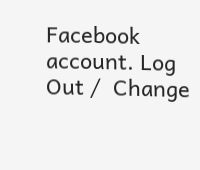Facebook account. Log Out /  Change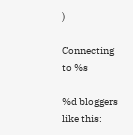)

Connecting to %s

%d bloggers like this: